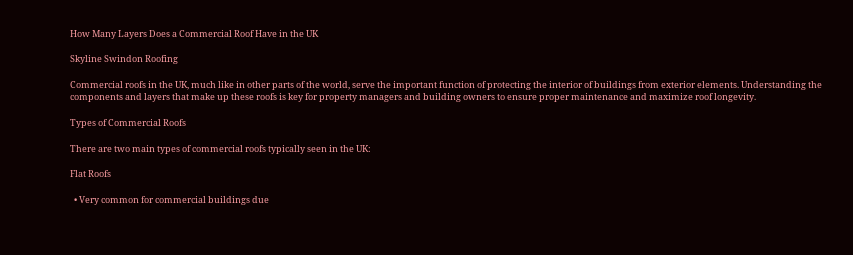How Many Layers Does a Commercial Roof Have in the UK

Skyline Swindon Roofing

Commercial roofs in the UK, much like in other parts of the world, serve the important function of protecting the interior of buildings from exterior elements. Understanding the components and layers that make up these roofs is key for property managers and building owners to ensure proper maintenance and maximize roof longevity.

Types of Commercial Roofs

There are two main types of commercial roofs typically seen in the UK:

Flat Roofs

  • Very common for commercial buildings due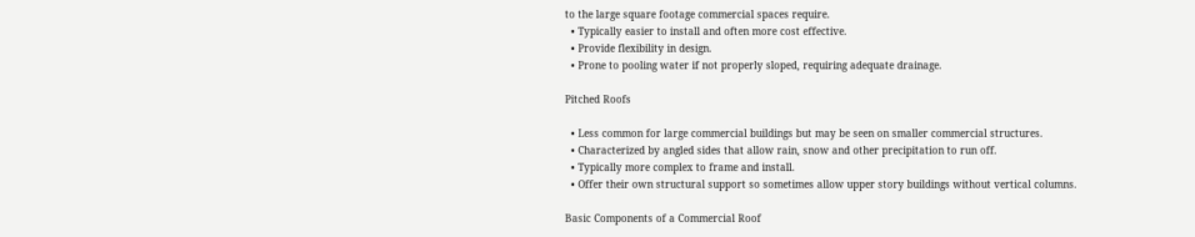to the large square footage commercial spaces require.
  • Typically easier to install and often more cost effective.
  • Provide flexibility in design.
  • Prone to pooling water if not properly sloped, requiring adequate drainage.

Pitched Roofs

  • Less common for large commercial buildings but may be seen on smaller commercial structures.
  • Characterized by angled sides that allow rain, snow and other precipitation to run off.
  • Typically more complex to frame and install.
  • Offer their own structural support so sometimes allow upper story buildings without vertical columns.

Basic Components of a Commercial Roof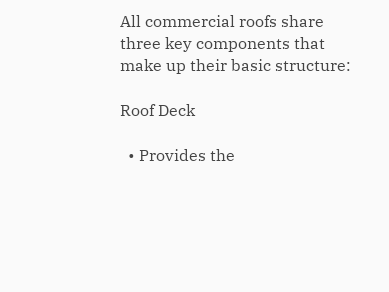All commercial roofs share three key components that make up their basic structure:

Roof Deck

  • Provides the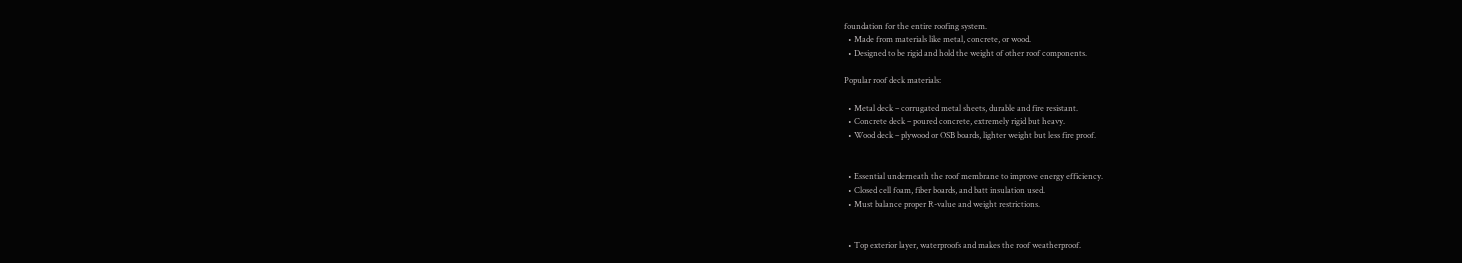foundation for the entire roofing system.
  • Made from materials like metal, concrete, or wood.
  • Designed to be rigid and hold the weight of other roof components.

Popular roof deck materials:

  • Metal deck – corrugated metal sheets, durable and fire resistant.
  • Concrete deck – poured concrete, extremely rigid but heavy.
  • Wood deck – plywood or OSB boards, lighter weight but less fire proof.


  • Essential underneath the roof membrane to improve energy efficiency.
  • Closed cell foam, fiber boards, and batt insulation used.
  • Must balance proper R-value and weight restrictions.


  • Top exterior layer, waterproofs and makes the roof weatherproof.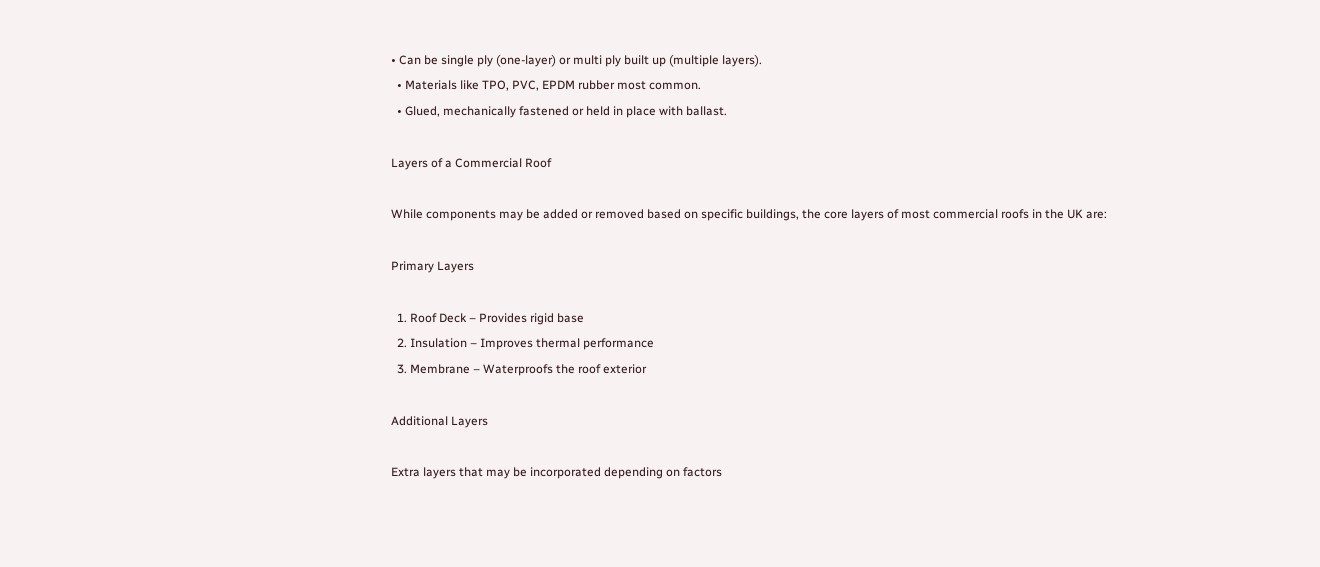• Can be single ply (one-layer) or multi ply built up (multiple layers).
  • Materials like TPO, PVC, EPDM rubber most common.
  • Glued, mechanically fastened or held in place with ballast.

Layers of a Commercial Roof

While components may be added or removed based on specific buildings, the core layers of most commercial roofs in the UK are:

Primary Layers

  1. Roof Deck – Provides rigid base
  2. Insulation – Improves thermal performance
  3. Membrane – Waterproofs the roof exterior

Additional Layers

Extra layers that may be incorporated depending on factors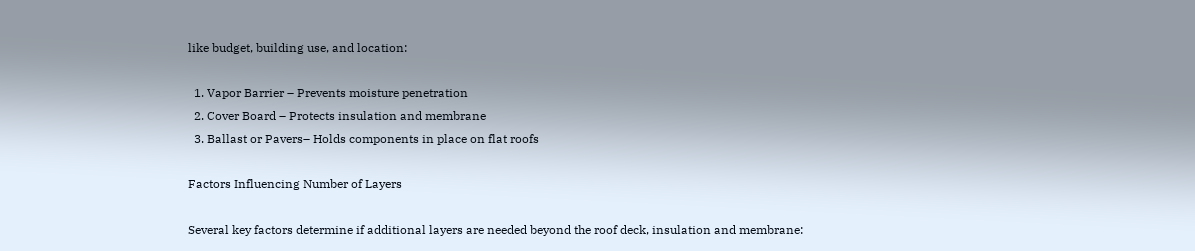like budget, building use, and location:

  1. Vapor Barrier – Prevents moisture penetration
  2. Cover Board – Protects insulation and membrane
  3. Ballast or Pavers– Holds components in place on flat roofs

Factors Influencing Number of Layers

Several key factors determine if additional layers are needed beyond the roof deck, insulation and membrane: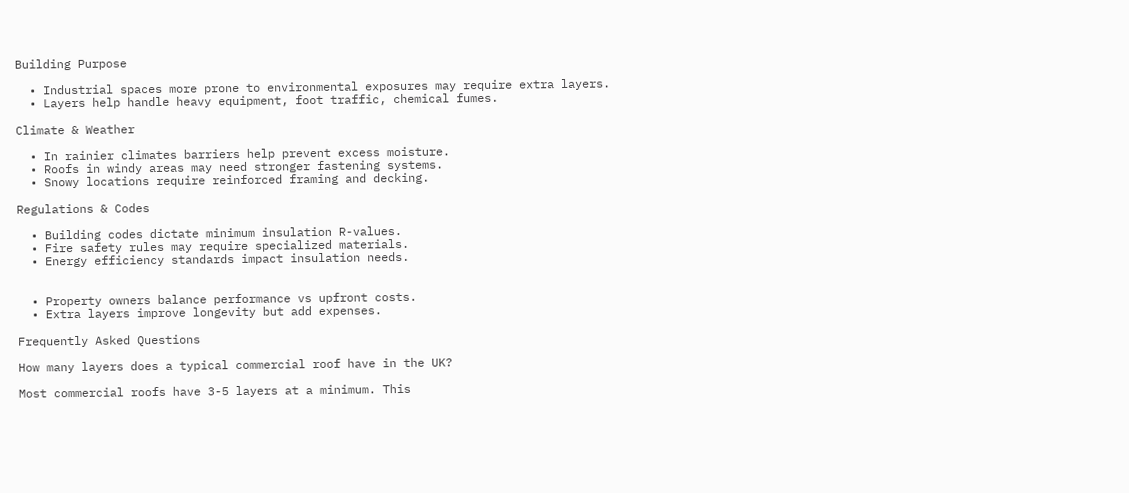Building Purpose

  • Industrial spaces more prone to environmental exposures may require extra layers.
  • Layers help handle heavy equipment, foot traffic, chemical fumes.

Climate & Weather

  • In rainier climates barriers help prevent excess moisture.
  • Roofs in windy areas may need stronger fastening systems.
  • Snowy locations require reinforced framing and decking.

Regulations & Codes

  • Building codes dictate minimum insulation R-values.
  • Fire safety rules may require specialized materials.
  • Energy efficiency standards impact insulation needs.


  • Property owners balance performance vs upfront costs.
  • Extra layers improve longevity but add expenses.

Frequently Asked Questions

How many layers does a typical commercial roof have in the UK?

Most commercial roofs have 3-5 layers at a minimum. This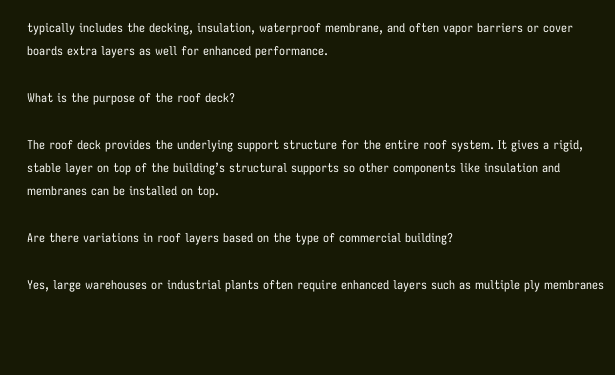typically includes the decking, insulation, waterproof membrane, and often vapor barriers or cover boards extra layers as well for enhanced performance.

What is the purpose of the roof deck?

The roof deck provides the underlying support structure for the entire roof system. It gives a rigid, stable layer on top of the building’s structural supports so other components like insulation and membranes can be installed on top.

Are there variations in roof layers based on the type of commercial building?

Yes, large warehouses or industrial plants often require enhanced layers such as multiple ply membranes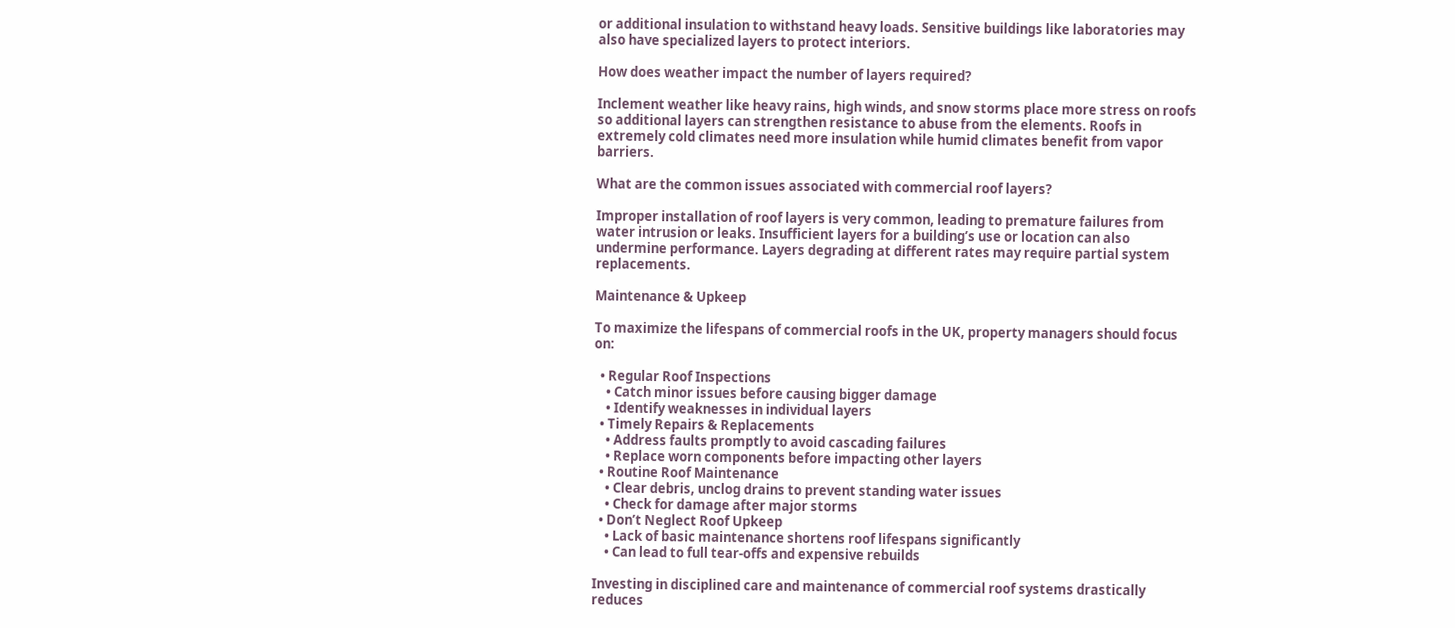or additional insulation to withstand heavy loads. Sensitive buildings like laboratories may also have specialized layers to protect interiors.

How does weather impact the number of layers required?

Inclement weather like heavy rains, high winds, and snow storms place more stress on roofs so additional layers can strengthen resistance to abuse from the elements. Roofs in extremely cold climates need more insulation while humid climates benefit from vapor barriers.

What are the common issues associated with commercial roof layers?

Improper installation of roof layers is very common, leading to premature failures from water intrusion or leaks. Insufficient layers for a building’s use or location can also undermine performance. Layers degrading at different rates may require partial system replacements.

Maintenance & Upkeep

To maximize the lifespans of commercial roofs in the UK, property managers should focus on:

  • Regular Roof Inspections
    • Catch minor issues before causing bigger damage
    • Identify weaknesses in individual layers
  • Timely Repairs & Replacements
    • Address faults promptly to avoid cascading failures
    • Replace worn components before impacting other layers
  • Routine Roof Maintenance
    • Clear debris, unclog drains to prevent standing water issues
    • Check for damage after major storms
  • Don’t Neglect Roof Upkeep
    • Lack of basic maintenance shortens roof lifespans significantly
    • Can lead to full tear-offs and expensive rebuilds

Investing in disciplined care and maintenance of commercial roof systems drastically reduces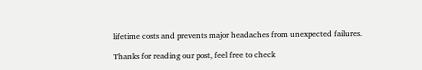lifetime costs and prevents major headaches from unexpected failures.

Thanks for reading our post, feel free to check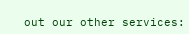out our other services: